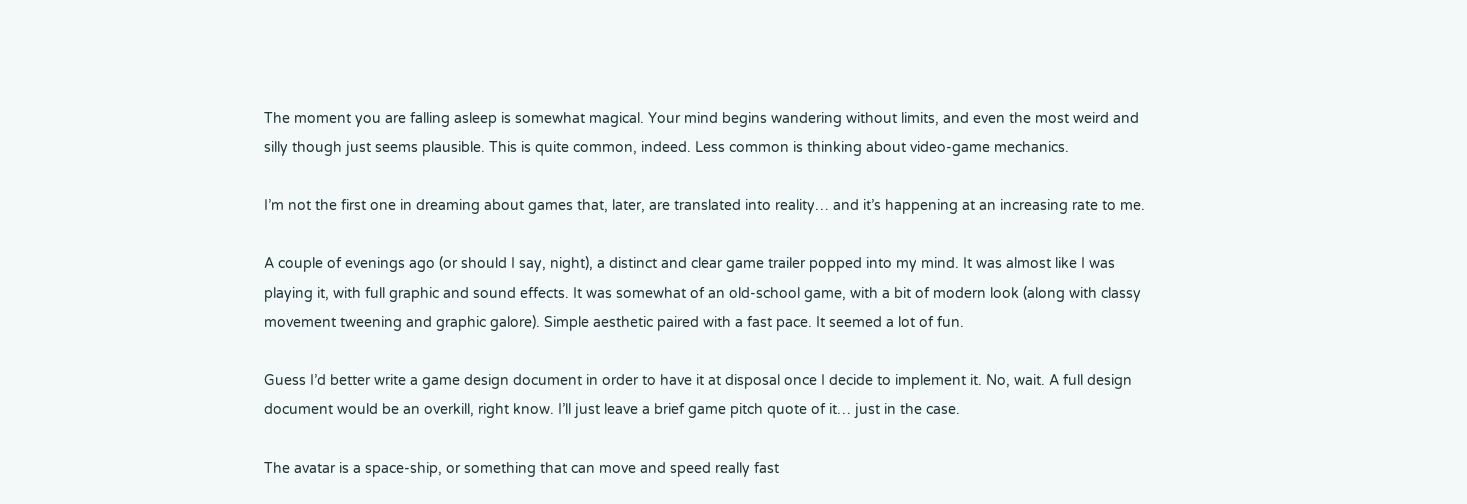The moment you are falling asleep is somewhat magical. Your mind begins wandering without limits, and even the most weird and silly though just seems plausible. This is quite common, indeed. Less common is thinking about video-game mechanics.

I’m not the first one in dreaming about games that, later, are translated into reality… and it’s happening at an increasing rate to me.

A couple of evenings ago (or should I say, night), a distinct and clear game trailer popped into my mind. It was almost like I was playing it, with full graphic and sound effects. It was somewhat of an old-school game, with a bit of modern look (along with classy movement tweening and graphic galore). Simple aesthetic paired with a fast pace. It seemed a lot of fun.

Guess I’d better write a game design document in order to have it at disposal once I decide to implement it. No, wait. A full design document would be an overkill, right know. I’ll just leave a brief game pitch quote of it… just in the case.

The avatar is a space-ship, or something that can move and speed really fast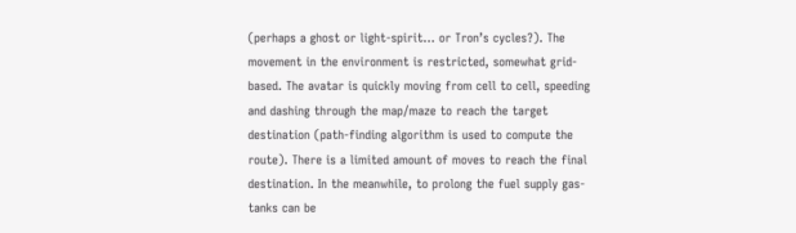(perhaps a ghost or light-spirit… or Tron’s cycles?). The movement in the environment is restricted, somewhat grid-based. The avatar is quickly moving from cell to cell, speeding and dashing through the map/maze to reach the target destination (path-finding algorithm is used to compute the route). There is a limited amount of moves to reach the final destination. In the meanwhile, to prolong the fuel supply gas-tanks can be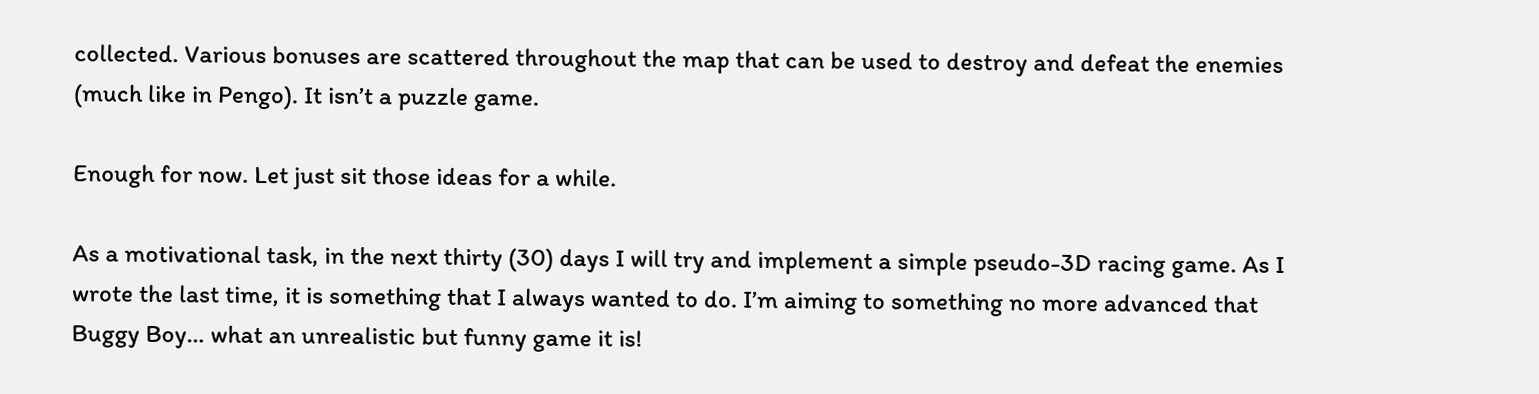collected. Various bonuses are scattered throughout the map that can be used to destroy and defeat the enemies (much like in Pengo). It isn’t a puzzle game.

Enough for now. Let just sit those ideas for a while.

As a motivational task, in the next thirty (30) days I will try and implement a simple pseudo-3D racing game. As I wrote the last time, it is something that I always wanted to do. I’m aiming to something no more advanced that Buggy Boy… what an unrealistic but funny game it is!